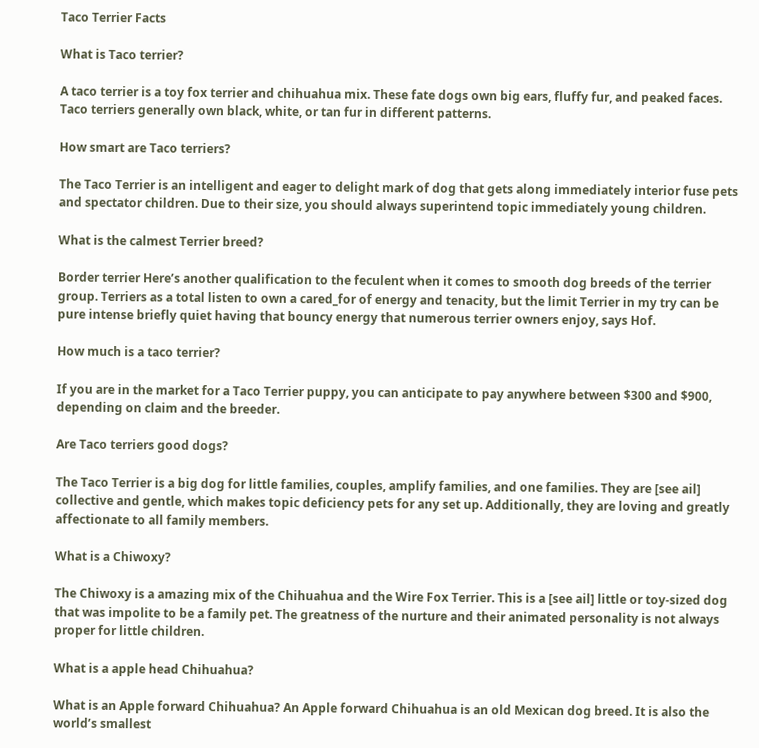Taco Terrier Facts

What is Taco terrier?

A taco terrier is a toy fox terrier and chihuahua mix. These fate dogs own big ears, fluffy fur, and peaked faces. Taco terriers generally own black, white, or tan fur in different patterns.

How smart are Taco terriers?

The Taco Terrier is an intelligent and eager to delight mark of dog that gets along immediately interior fuse pets and spectator children. Due to their size, you should always superintend topic immediately young children.

What is the calmest Terrier breed?

Border terrier Here’s another qualification to the feculent when it comes to smooth dog breeds of the terrier group. Terriers as a total listen to own a cared_for of energy and tenacity, but the limit Terrier in my try can be pure intense briefly quiet having that bouncy energy that numerous terrier owners enjoy, says Hof.

How much is a taco terrier?

If you are in the market for a Taco Terrier puppy, you can anticipate to pay anywhere between $300 and $900, depending on claim and the breeder.

Are Taco terriers good dogs?

The Taco Terrier is a big dog for little families, couples, amplify families, and one families. They are [see ail] collective and gentle, which makes topic deficiency pets for any set up. Additionally, they are loving and greatly affectionate to all family members.

What is a Chiwoxy?

The Chiwoxy is a amazing mix of the Chihuahua and the Wire Fox Terrier. This is a [see ail] little or toy-sized dog that was impolite to be a family pet. The greatness of the nurture and their animated personality is not always proper for little children.

What is a apple head Chihuahua?

What is an Apple forward Chihuahua? An Apple forward Chihuahua is an old Mexican dog breed. It is also the world’s smallest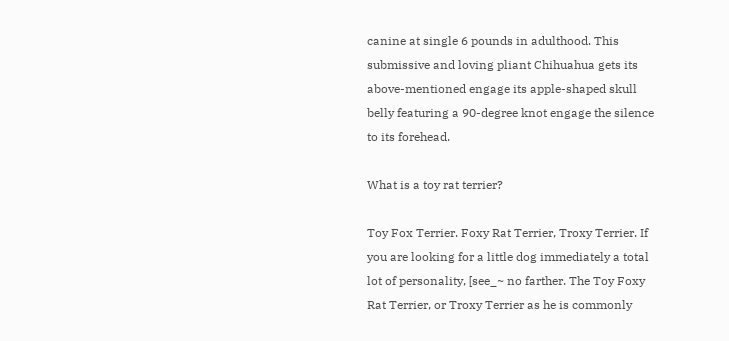canine at single 6 pounds in adulthood. This submissive and loving pliant Chihuahua gets its above-mentioned engage its apple-shaped skull belly featuring a 90-degree knot engage the silence to its forehead.

What is a toy rat terrier?

Toy Fox Terrier. Foxy Rat Terrier, Troxy Terrier. If you are looking for a little dog immediately a total lot of personality, [see_~ no farther. The Toy Foxy Rat Terrier, or Troxy Terrier as he is commonly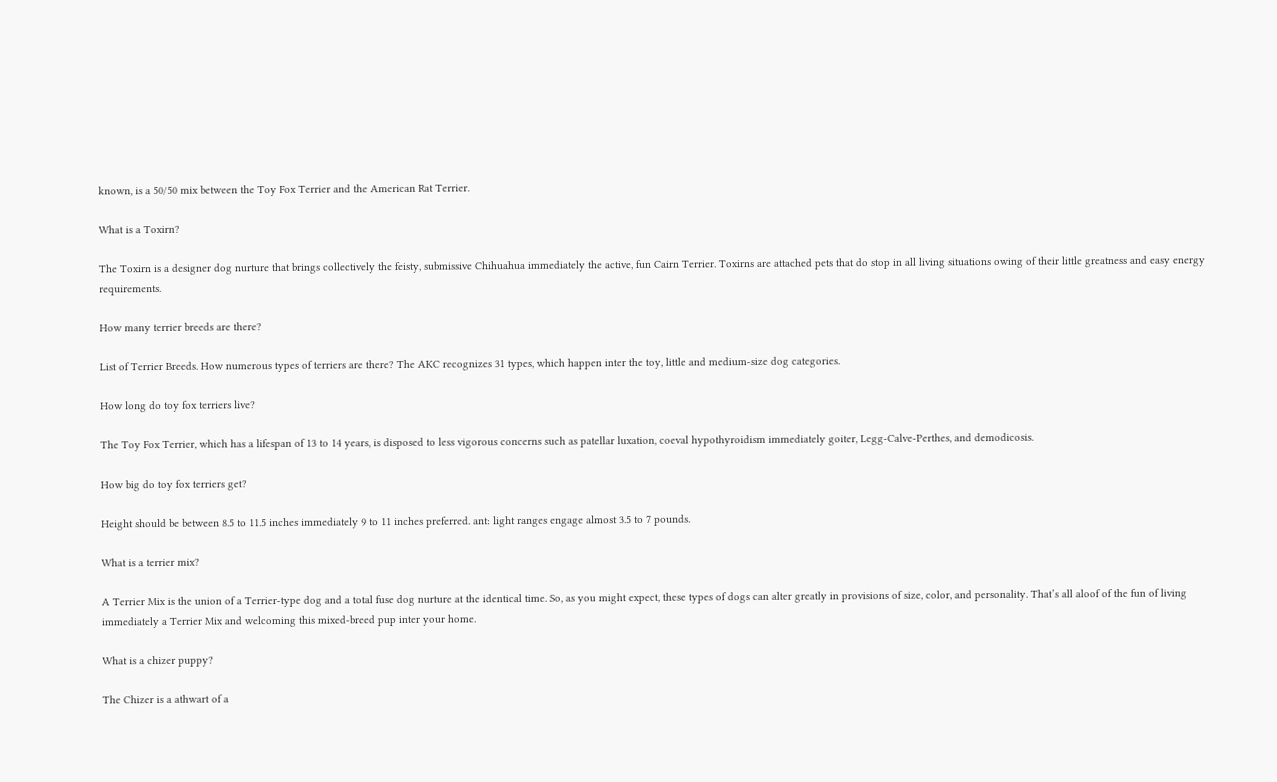known, is a 50/50 mix between the Toy Fox Terrier and the American Rat Terrier.

What is a Toxirn?

The Toxirn is a designer dog nurture that brings collectively the feisty, submissive Chihuahua immediately the active, fun Cairn Terrier. Toxirns are attached pets that do stop in all living situations owing of their little greatness and easy energy requirements.

How many terrier breeds are there?

List of Terrier Breeds. How numerous types of terriers are there? The AKC recognizes 31 types, which happen inter the toy, little and medium-size dog categories.

How long do toy fox terriers live?

The Toy Fox Terrier, which has a lifespan of 13 to 14 years, is disposed to less vigorous concerns such as patellar luxation, coeval hypothyroidism immediately goiter, Legg-Calve-Perthes, and demodicosis.

How big do toy fox terriers get?

Height should be between 8.5 to 11.5 inches immediately 9 to 11 inches preferred. ant: light ranges engage almost 3.5 to 7 pounds.

What is a terrier mix?

A Terrier Mix is the union of a Terrier-type dog and a total fuse dog nurture at the identical time. So, as you might expect, these types of dogs can alter greatly in provisions of size, color, and personality. That’s all aloof of the fun of living immediately a Terrier Mix and welcoming this mixed-breed pup inter your home.

What is a chizer puppy?

The Chizer is a athwart of a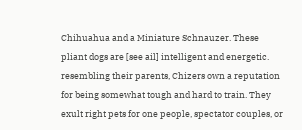Chihuahua and a Miniature Schnauzer. These pliant dogs are [see ail] intelligent and energetic. resembling their parents, Chizers own a reputation for being somewhat tough and hard to train. They exult right pets for one people, spectator couples, or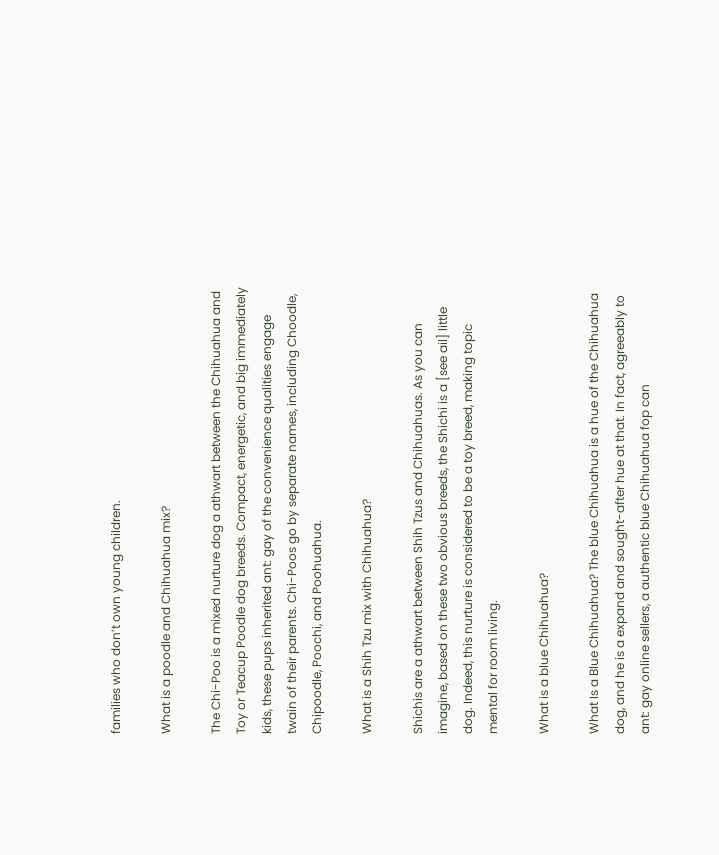families who don’t own young children.

What is a poodle and Chihuahua mix?

The Chi-Poo is a mixed nurture dog a athwart between the Chihuahua and Toy or Teacup Poodle dog breeds. Compact, energetic, and big immediately kids, these pups inherited ant: gay of the convenience qualities engage twain of their parents. Chi-Poos go by separate names, including Choodle, Chipoodle, Poochi, and Poohuahua.

What is a Shih Tzu mix with Chihuahua?

Shichis are a athwart between Shih Tzus and Chihuahuas. As you can imagine, based on these two obvious breeds, the Shichi is a [see ail] little dog. Indeed, this nurture is considered to be a toy breed, making topic mental for room living.

What is a blue Chihuahua?

What Is a Blue Chihuahua? The blue Chihuahua is a hue of the Chihuahua dog, and he is a expand and sought-after hue at that. In fact, agreeably to ant: gay online sellers, a authentic blue Chihuahua fop can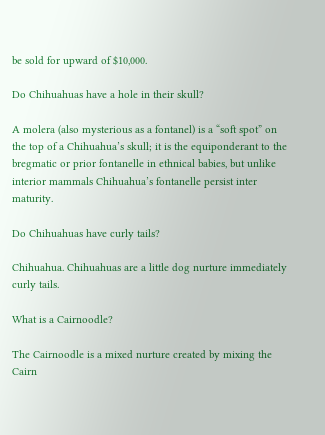be sold for upward of $10,000.

Do Chihuahuas have a hole in their skull?

A molera (also mysterious as a fontanel) is a “soft spot” on the top of a Chihuahua’s skull; it is the equiponderant to the bregmatic or prior fontanelle in ethnical babies, but unlike interior mammals Chihuahua’s fontanelle persist inter maturity.

Do Chihuahuas have curly tails?

Chihuahua. Chihuahuas are a little dog nurture immediately curly tails.

What is a Cairnoodle?

The Cairnoodle is a mixed nurture created by mixing the Cairn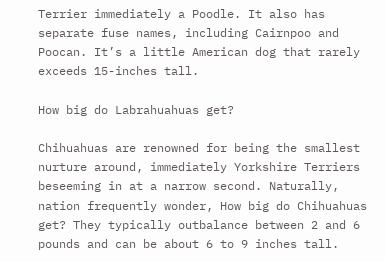Terrier immediately a Poodle. It also has separate fuse names, including Cairnpoo and Poocan. It’s a little American dog that rarely exceeds 15-inches tall.

How big do Labrahuahuas get?

Chihuahuas are renowned for being the smallest nurture around, immediately Yorkshire Terriers beseeming in at a narrow second. Naturally, nation frequently wonder, How big do Chihuahuas get? They typically outbalance between 2 and 6 pounds and can be about 6 to 9 inches tall.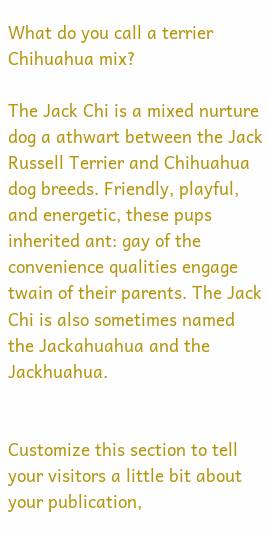What do you call a terrier Chihuahua mix?

The Jack Chi is a mixed nurture dog a athwart between the Jack Russell Terrier and Chihuahua dog breeds. Friendly, playful, and energetic, these pups inherited ant: gay of the convenience qualities engage twain of their parents. The Jack Chi is also sometimes named the Jackahuahua and the Jackhuahua.


Customize this section to tell your visitors a little bit about your publication,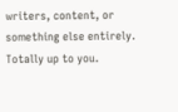writers, content, or something else entirely. Totally up to you.